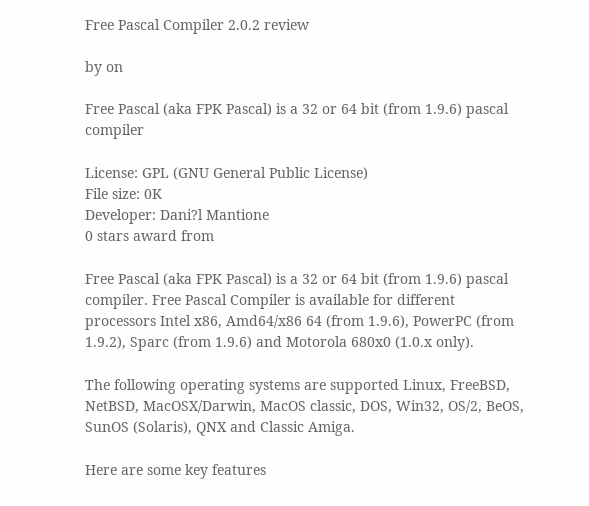Free Pascal Compiler 2.0.2 review

by on

Free Pascal (aka FPK Pascal) is a 32 or 64 bit (from 1.9.6) pascal compiler

License: GPL (GNU General Public License)
File size: 0K
Developer: Dani?l Mantione
0 stars award from

Free Pascal (aka FPK Pascal) is a 32 or 64 bit (from 1.9.6) pascal compiler. Free Pascal Compiler is available for different processors Intel x86, Amd64/x86 64 (from 1.9.6), PowerPC (from 1.9.2), Sparc (from 1.9.6) and Motorola 680x0 (1.0.x only).

The following operating systems are supported Linux, FreeBSD, NetBSD, MacOSX/Darwin, MacOS classic, DOS, Win32, OS/2, BeOS, SunOS (Solaris), QNX and Classic Amiga.

Here are some key features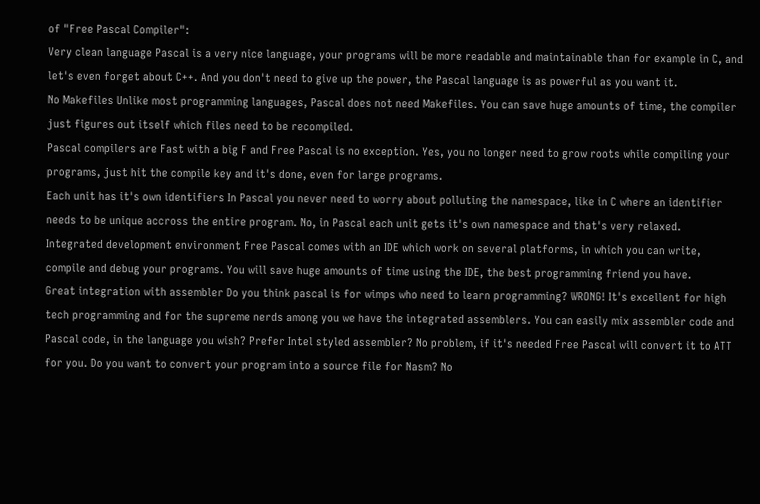of "Free Pascal Compiler":
Very clean language Pascal is a very nice language, your programs will be more readable and maintainable than for example in C, and let's even forget about C++. And you don't need to give up the power, the Pascal language is as powerful as you want it.
No Makefiles Unlike most programming languages, Pascal does not need Makefiles. You can save huge amounts of time, the compiler just figures out itself which files need to be recompiled.
Pascal compilers are Fast with a big F and Free Pascal is no exception. Yes, you no longer need to grow roots while compiling your programs, just hit the compile key and it's done, even for large programs.
Each unit has it's own identifiers In Pascal you never need to worry about polluting the namespace, like in C where an identifier needs to be unique accross the entire program. No, in Pascal each unit gets it's own namespace and that's very relaxed.
Integrated development environment Free Pascal comes with an IDE which work on several platforms, in which you can write, compile and debug your programs. You will save huge amounts of time using the IDE, the best programming friend you have.
Great integration with assembler Do you think pascal is for wimps who need to learn programming? WRONG! It's excellent for high tech programming and for the supreme nerds among you we have the integrated assemblers. You can easily mix assembler code and Pascal code, in the language you wish? Prefer Intel styled assembler? No problem, if it's needed Free Pascal will convert it to ATT for you. Do you want to convert your program into a source file for Nasm? No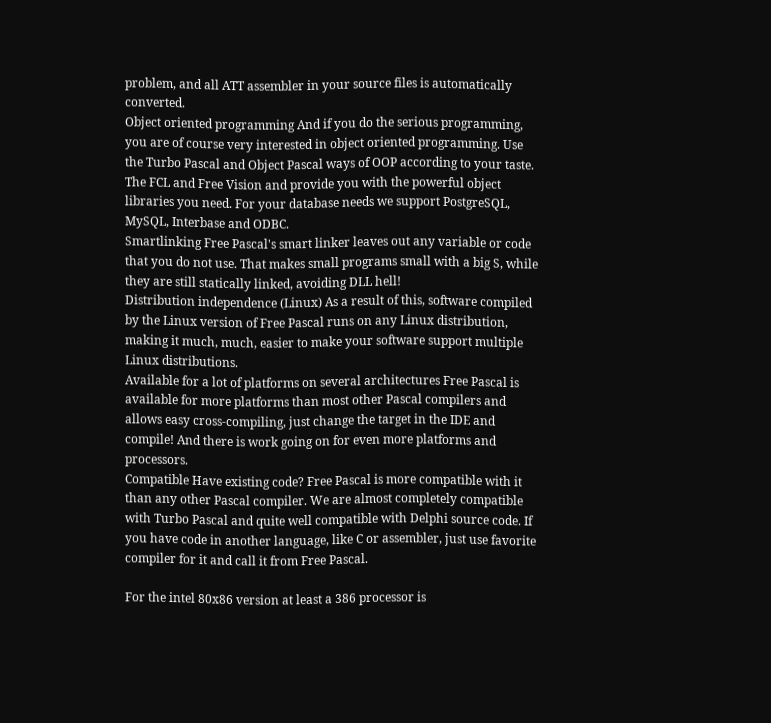problem, and all ATT assembler in your source files is automatically converted.
Object oriented programming And if you do the serious programming, you are of course very interested in object oriented programming. Use the Turbo Pascal and Object Pascal ways of OOP according to your taste. The FCL and Free Vision and provide you with the powerful object libraries you need. For your database needs we support PostgreSQL, MySQL, Interbase and ODBC.
Smartlinking Free Pascal's smart linker leaves out any variable or code that you do not use. That makes small programs small with a big S, while they are still statically linked, avoiding DLL hell!
Distribution independence (Linux) As a result of this, software compiled by the Linux version of Free Pascal runs on any Linux distribution, making it much, much, easier to make your software support multiple Linux distributions.
Available for a lot of platforms on several architectures Free Pascal is available for more platforms than most other Pascal compilers and allows easy cross-compiling, just change the target in the IDE and compile! And there is work going on for even more platforms and processors.
Compatible Have existing code? Free Pascal is more compatible with it than any other Pascal compiler. We are almost completely compatible with Turbo Pascal and quite well compatible with Delphi source code. If you have code in another language, like C or assembler, just use favorite compiler for it and call it from Free Pascal.

For the intel 80x86 version at least a 386 processor is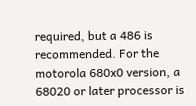required, but a 486 is recommended. For the motorola 680x0 version, a 68020 or later processor is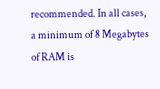recommended. In all cases, a minimum of 8 Megabytes of RAM is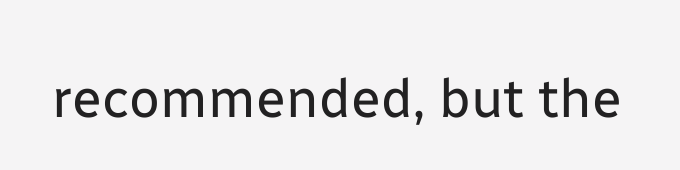recommended, but the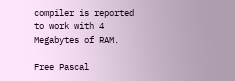compiler is reported to work with 4 Megabytes of RAM.

Free Pascal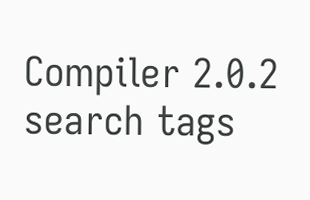Compiler 2.0.2 search tags